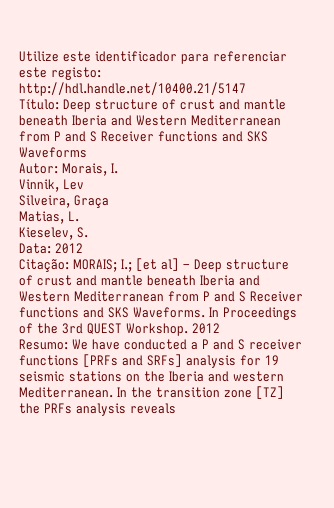Utilize este identificador para referenciar este registo: http://hdl.handle.net/10400.21/5147
Título: Deep structure of crust and mantle beneath Iberia and Western Mediterranean from P and S Receiver functions and SKS Waveforms
Autor: Morais, I.
Vinnik, Lev
Silveira, Graça
Matias, L.
Kieselev, S.
Data: 2012
Citação: MORAIS; I.; [et al] – Deep structure of crust and mantle beneath Iberia and Western Mediterranean from P and S Receiver functions and SKS Waveforms. In Proceedings of the 3rd QUEST Workshop. 2012
Resumo: We have conducted a P and S receiver functions [PRFs and SRFs] analysis for 19 seismic stations on the Iberia and western Mediterranean. In the transition zone [TZ] the PRFs analysis reveals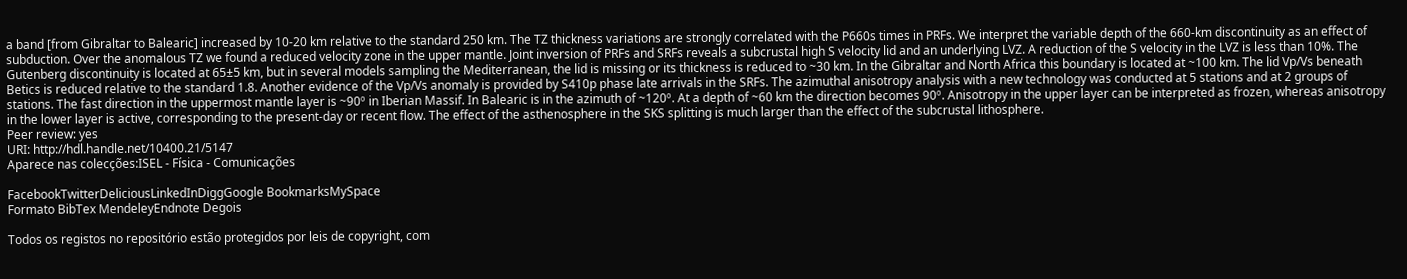a band [from Gibraltar to Balearic] increased by 10-20 km relative to the standard 250 km. The TZ thickness variations are strongly correlated with the P660s times in PRFs. We interpret the variable depth of the 660-km discontinuity as an effect of subduction. Over the anomalous TZ we found a reduced velocity zone in the upper mantle. Joint inversion of PRFs and SRFs reveals a subcrustal high S velocity lid and an underlying LVZ. A reduction of the S velocity in the LVZ is less than 10%. The Gutenberg discontinuity is located at 65±5 km, but in several models sampling the Mediterranean, the lid is missing or its thickness is reduced to ~30 km. In the Gibraltar and North Africa this boundary is located at ~100 km. The lid Vp/Vs beneath Betics is reduced relative to the standard 1.8. Another evidence of the Vp/Vs anomaly is provided by S410p phase late arrivals in the SRFs. The azimuthal anisotropy analysis with a new technology was conducted at 5 stations and at 2 groups of stations. The fast direction in the uppermost mantle layer is ~90º in Iberian Massif. In Balearic is in the azimuth of ~120º. At a depth of ~60 km the direction becomes 90º. Anisotropy in the upper layer can be interpreted as frozen, whereas anisotropy in the lower layer is active, corresponding to the present-day or recent flow. The effect of the asthenosphere in the SKS splitting is much larger than the effect of the subcrustal lithosphere.
Peer review: yes
URI: http://hdl.handle.net/10400.21/5147
Aparece nas colecções:ISEL - Física - Comunicações

FacebookTwitterDeliciousLinkedInDiggGoogle BookmarksMySpace
Formato BibTex MendeleyEndnote Degois

Todos os registos no repositório estão protegidos por leis de copyright, com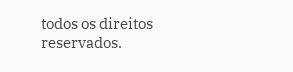todos os direitos reservados.